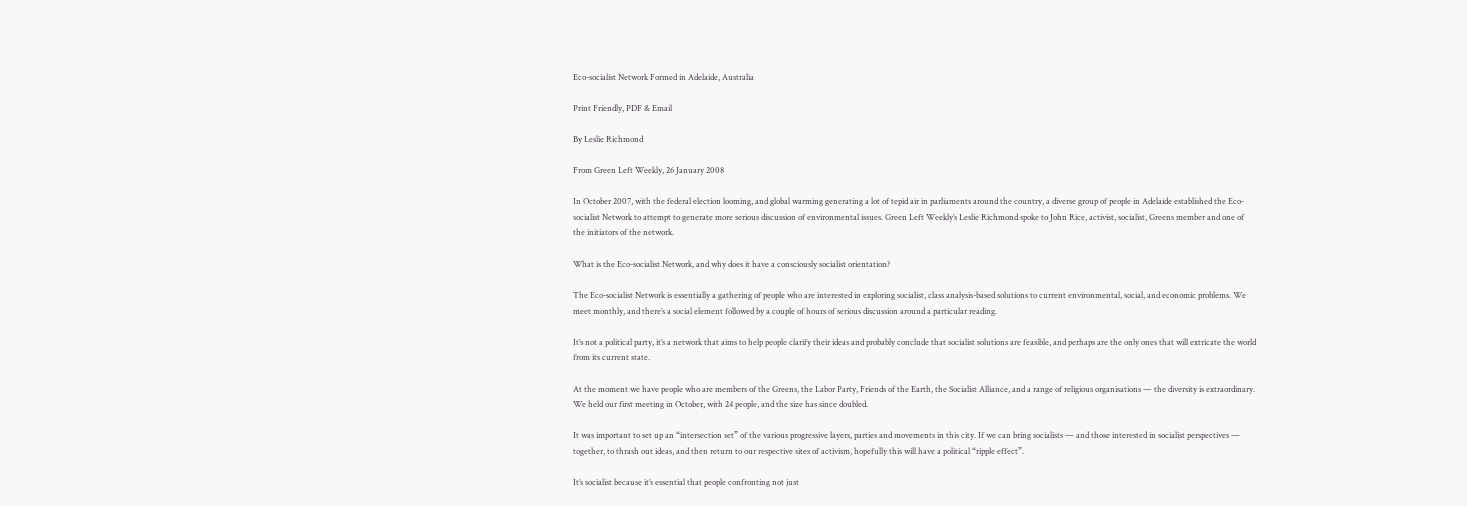Eco-socialist Network Formed in Adelaide, Australia

Print Friendly, PDF & Email

By Leslie Richmond

From Green Left Weekly, 26 January 2008

In October 2007, with the federal election looming, and global warming generating a lot of tepid air in parliaments around the country, a diverse group of people in Adelaide established the Eco-socialist Network to attempt to generate more serious discussion of environmental issues. Green Left Weekly’s Leslie Richmond spoke to John Rice, activist, socialist, Greens member and one of the initiators of the network.

What is the Eco-socialist Network, and why does it have a consciously socialist orientation?

The Eco-socialist Network is essentially a gathering of people who are interested in exploring socialist, class analysis-based solutions to current environmental, social, and economic problems. We meet monthly, and there’s a social element followed by a couple of hours of serious discussion around a particular reading.

It’s not a political party, it’s a network that aims to help people clarify their ideas and probably conclude that socialist solutions are feasible, and perhaps are the only ones that will extricate the world from its current state.

At the moment we have people who are members of the Greens, the Labor Party, Friends of the Earth, the Socialist Alliance, and a range of religious organisations — the diversity is extraordinary. We held our first meeting in October, with 24 people, and the size has since doubled.

It was important to set up an “intersection set” of the various progressive layers, parties and movements in this city. If we can bring socialists — and those interested in socialist perspectives — together, to thrash out ideas, and then return to our respective sites of activism, hopefully this will have a political “ripple effect”.

It’s socialist because it’s essential that people confronting not just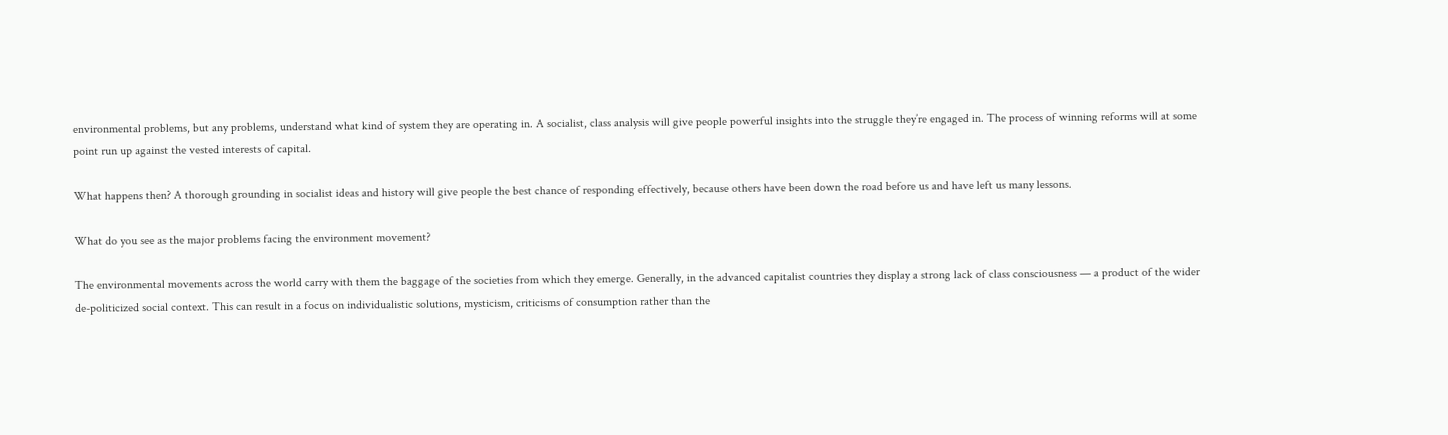environmental problems, but any problems, understand what kind of system they are operating in. A socialist, class analysis will give people powerful insights into the struggle they’re engaged in. The process of winning reforms will at some point run up against the vested interests of capital.

What happens then? A thorough grounding in socialist ideas and history will give people the best chance of responding effectively, because others have been down the road before us and have left us many lessons.

What do you see as the major problems facing the environment movement?

The environmental movements across the world carry with them the baggage of the societies from which they emerge. Generally, in the advanced capitalist countries they display a strong lack of class consciousness — a product of the wider de-politicized social context. This can result in a focus on individualistic solutions, mysticism, criticisms of consumption rather than the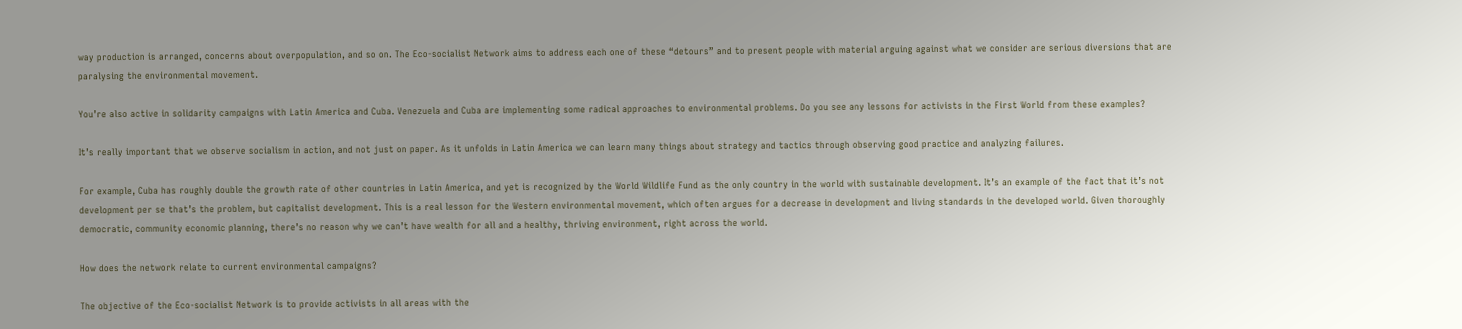way production is arranged, concerns about overpopulation, and so on. The Eco-socialist Network aims to address each one of these “detours” and to present people with material arguing against what we consider are serious diversions that are paralysing the environmental movement.

You’re also active in solidarity campaigns with Latin America and Cuba. Venezuela and Cuba are implementing some radical approaches to environmental problems. Do you see any lessons for activists in the First World from these examples?

It’s really important that we observe socialism in action, and not just on paper. As it unfolds in Latin America we can learn many things about strategy and tactics through observing good practice and analyzing failures.

For example, Cuba has roughly double the growth rate of other countries in Latin America, and yet is recognized by the World Wildlife Fund as the only country in the world with sustainable development. It’s an example of the fact that it’s not development per se that’s the problem, but capitalist development. This is a real lesson for the Western environmental movement, which often argues for a decrease in development and living standards in the developed world. Given thoroughly democratic, community economic planning, there’s no reason why we can’t have wealth for all and a healthy, thriving environment, right across the world.

How does the network relate to current environmental campaigns?

The objective of the Eco-socialist Network is to provide activists in all areas with the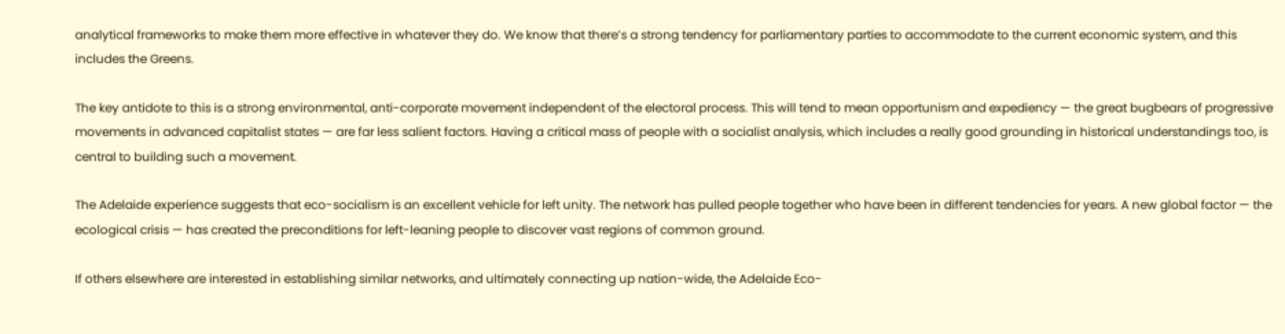analytical frameworks to make them more effective in whatever they do. We know that there’s a strong tendency for parliamentary parties to accommodate to the current economic system, and this includes the Greens.

The key antidote to this is a strong environmental, anti-corporate movement independent of the electoral process. This will tend to mean opportunism and expediency — the great bugbears of progressive movements in advanced capitalist states — are far less salient factors. Having a critical mass of people with a socialist analysis, which includes a really good grounding in historical understandings too, is central to building such a movement.

The Adelaide experience suggests that eco-socialism is an excellent vehicle for left unity. The network has pulled people together who have been in different tendencies for years. A new global factor — the ecological crisis — has created the preconditions for left-leaning people to discover vast regions of common ground.

If others elsewhere are interested in establishing similar networks, and ultimately connecting up nation-wide, the Adelaide Eco-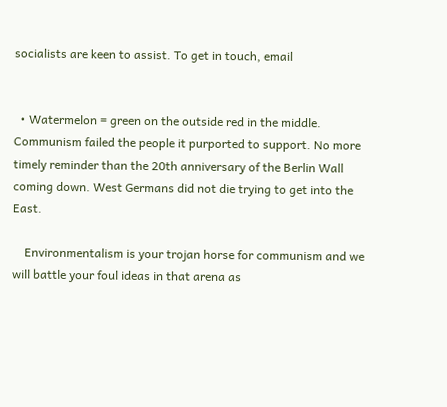socialists are keen to assist. To get in touch, email


  • Watermelon = green on the outside red in the middle. Communism failed the people it purported to support. No more timely reminder than the 20th anniversary of the Berlin Wall coming down. West Germans did not die trying to get into the East.

    Environmentalism is your trojan horse for communism and we will battle your foul ideas in that arena as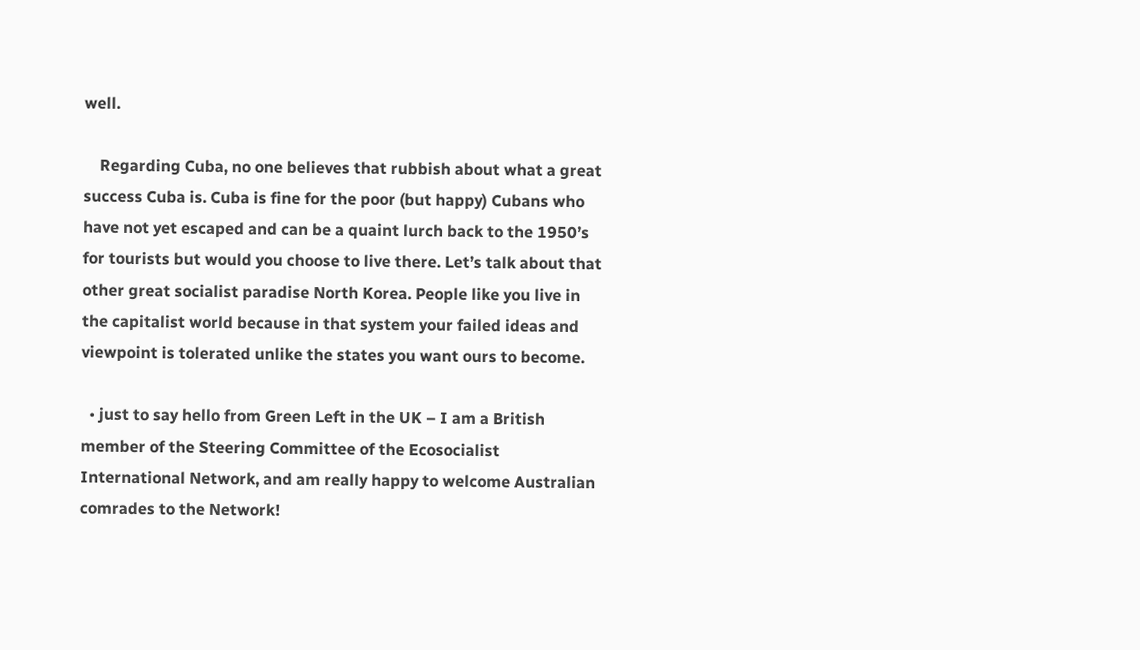well.

    Regarding Cuba, no one believes that rubbish about what a great success Cuba is. Cuba is fine for the poor (but happy) Cubans who have not yet escaped and can be a quaint lurch back to the 1950’s for tourists but would you choose to live there. Let’s talk about that other great socialist paradise North Korea. People like you live in the capitalist world because in that system your failed ideas and viewpoint is tolerated unlike the states you want ours to become.

  • just to say hello from Green Left in the UK – I am a British member of the Steering Committee of the Ecosocialist International Network, and am really happy to welcome Australian comrades to the Network!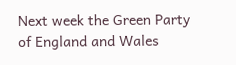Next week the Green Party of England and Wales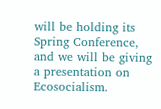will be holding its Spring Conference, and we will be giving a presentation on Ecosocialism.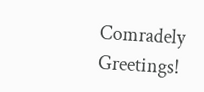Comradely Greetings!